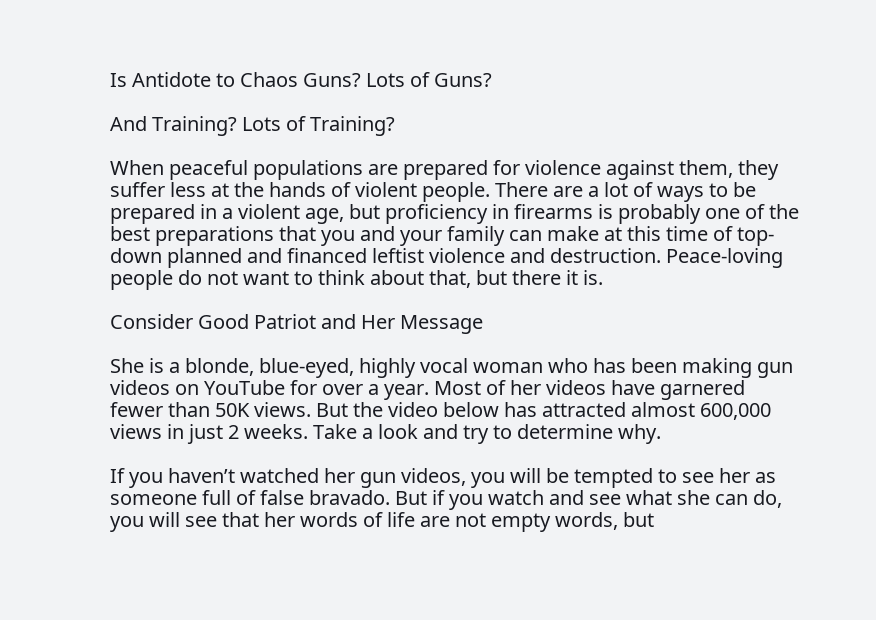Is Antidote to Chaos Guns? Lots of Guns?

And Training? Lots of Training?

When peaceful populations are prepared for violence against them, they suffer less at the hands of violent people. There are a lot of ways to be prepared in a violent age, but proficiency in firearms is probably one of the best preparations that you and your family can make at this time of top-down planned and financed leftist violence and destruction. Peace-loving people do not want to think about that, but there it is.

Consider Good Patriot and Her Message

She is a blonde, blue-eyed, highly vocal woman who has been making gun videos on YouTube for over a year. Most of her videos have garnered fewer than 50K views. But the video below has attracted almost 600,000 views in just 2 weeks. Take a look and try to determine why.

If you haven’t watched her gun videos, you will be tempted to see her as someone full of false bravado. But if you watch and see what she can do, you will see that her words of life are not empty words, but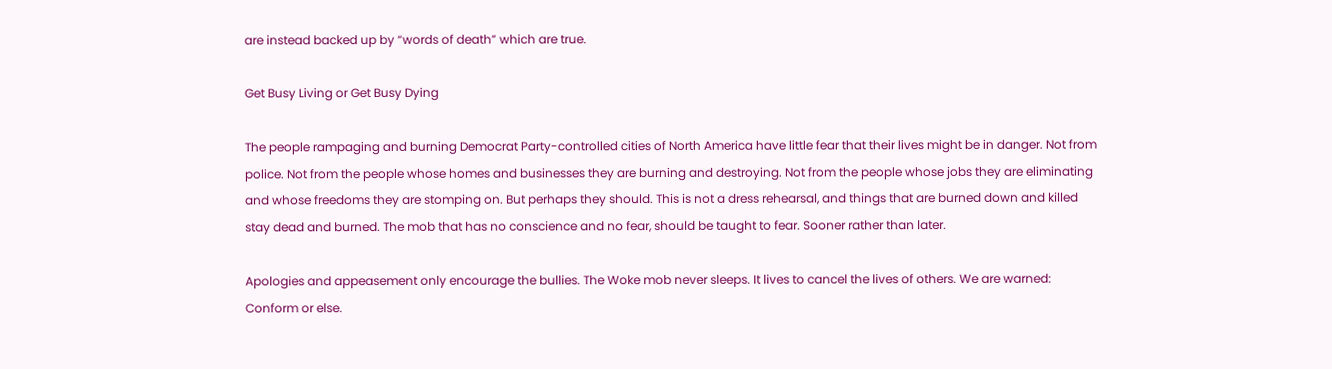are instead backed up by “words of death” which are true.

Get Busy Living or Get Busy Dying

The people rampaging and burning Democrat Party-controlled cities of North America have little fear that their lives might be in danger. Not from police. Not from the people whose homes and businesses they are burning and destroying. Not from the people whose jobs they are eliminating and whose freedoms they are stomping on. But perhaps they should. This is not a dress rehearsal, and things that are burned down and killed stay dead and burned. The mob that has no conscience and no fear, should be taught to fear. Sooner rather than later.

Apologies and appeasement only encourage the bullies. The Woke mob never sleeps. It lives to cancel the lives of others. We are warned: Conform or else.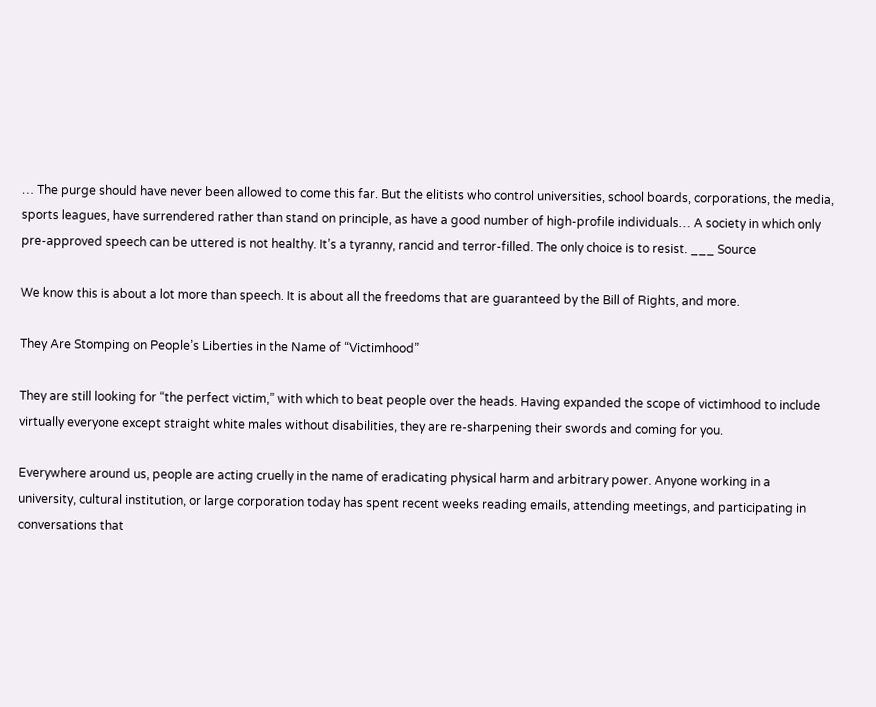… The purge should have never been allowed to come this far. But the elitists who control universities, school boards, corporations, the media, sports leagues, have surrendered rather than stand on principle, as have a good number of high-profile individuals… A society in which only pre-approved speech can be uttered is not healthy. It’s a tyranny, rancid and terror-filled. The only choice is to resist. ___ Source

We know this is about a lot more than speech. It is about all the freedoms that are guaranteed by the Bill of Rights, and more.

They Are Stomping on People’s Liberties in the Name of “Victimhood”

They are still looking for “the perfect victim,” with which to beat people over the heads. Having expanded the scope of victimhood to include virtually everyone except straight white males without disabilities, they are re-sharpening their swords and coming for you.

Everywhere around us, people are acting cruelly in the name of eradicating physical harm and arbitrary power. Anyone working in a university, cultural institution, or large corporation today has spent recent weeks reading emails, attending meetings, and participating in conversations that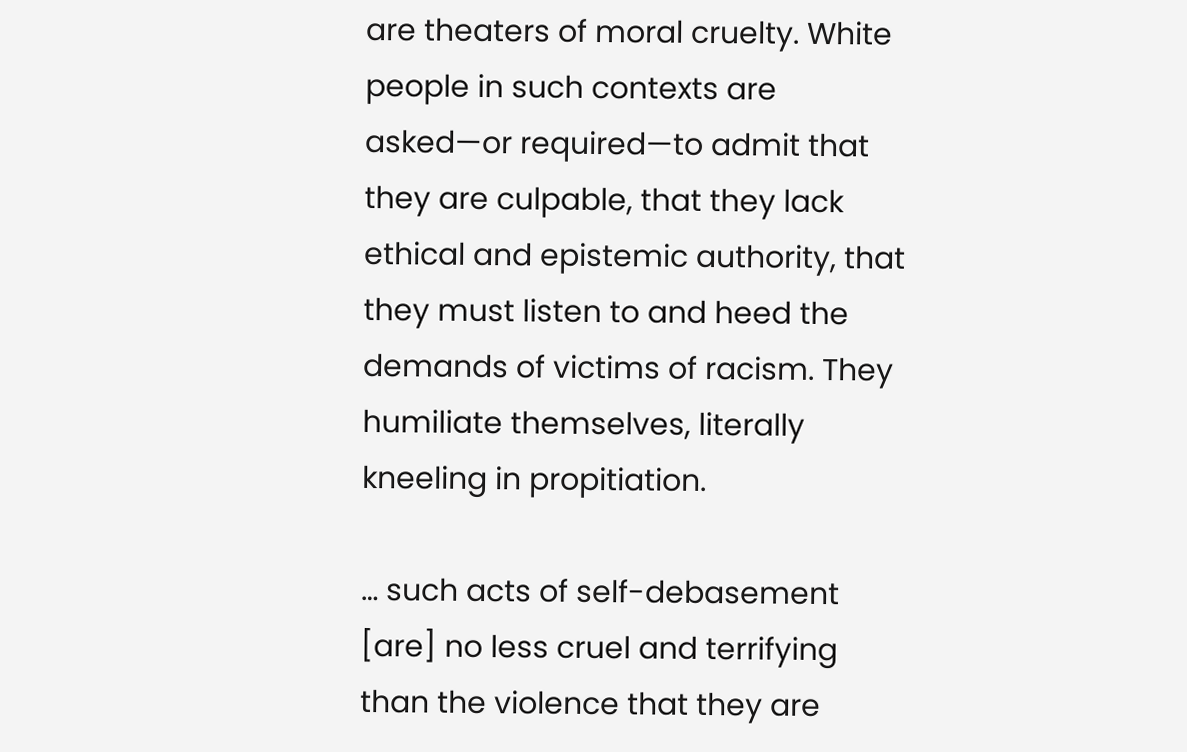are theaters of moral cruelty. White people in such contexts are asked—or required—to admit that they are culpable, that they lack ethical and epistemic authority, that they must listen to and heed the demands of victims of racism. They humiliate themselves, literally kneeling in propitiation.

… such acts of self-debasement [are] no less cruel and terrifying than the violence that they are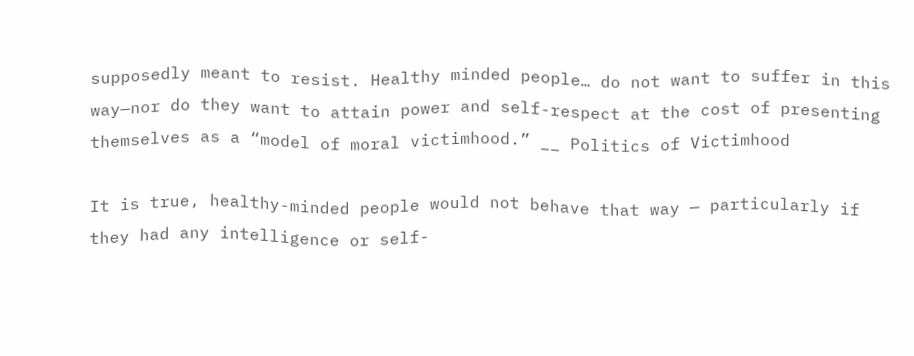supposedly meant to resist. Healthy minded people… do not want to suffer in this way—nor do they want to attain power and self-respect at the cost of presenting themselves as a “model of moral victimhood.” __ Politics of Victimhood

It is true, healthy-minded people would not behave that way — particularly if they had any intelligence or self-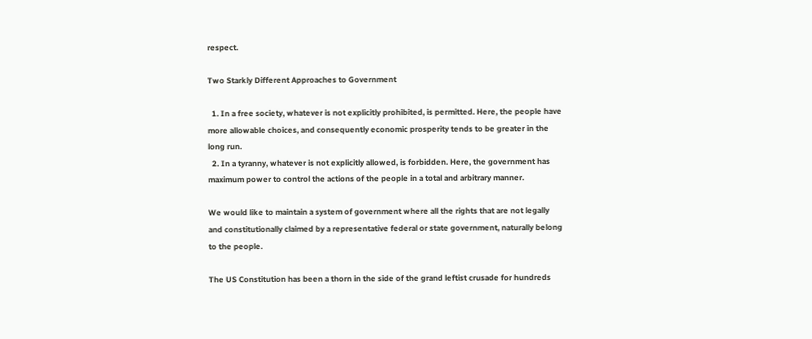respect.

Two Starkly Different Approaches to Government

  1. In a free society, whatever is not explicitly prohibited, is permitted. Here, the people have more allowable choices, and consequently economic prosperity tends to be greater in the long run.
  2. In a tyranny, whatever is not explicitly allowed, is forbidden. Here, the government has maximum power to control the actions of the people in a total and arbitrary manner.

We would like to maintain a system of government where all the rights that are not legally and constitutionally claimed by a representative federal or state government, naturally belong to the people.

The US Constitution has been a thorn in the side of the grand leftist crusade for hundreds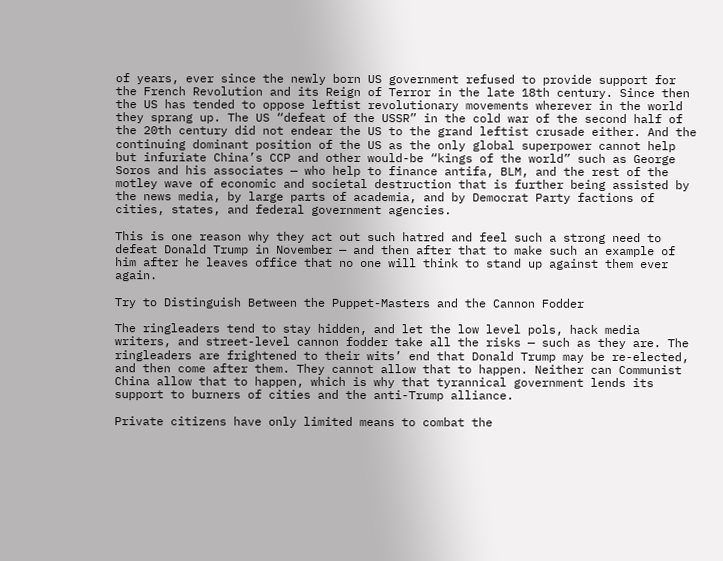of years, ever since the newly born US government refused to provide support for the French Revolution and its Reign of Terror in the late 18th century. Since then the US has tended to oppose leftist revolutionary movements wherever in the world they sprang up. The US “defeat of the USSR” in the cold war of the second half of the 20th century did not endear the US to the grand leftist crusade either. And the continuing dominant position of the US as the only global superpower cannot help but infuriate China’s CCP and other would-be “kings of the world” such as George Soros and his associates — who help to finance antifa, BLM, and the rest of the motley wave of economic and societal destruction that is further being assisted by the news media, by large parts of academia, and by Democrat Party factions of cities, states, and federal government agencies.

This is one reason why they act out such hatred and feel such a strong need to defeat Donald Trump in November — and then after that to make such an example of him after he leaves office that no one will think to stand up against them ever again.

Try to Distinguish Between the Puppet-Masters and the Cannon Fodder

The ringleaders tend to stay hidden, and let the low level pols, hack media writers, and street-level cannon fodder take all the risks — such as they are. The ringleaders are frightened to their wits’ end that Donald Trump may be re-elected, and then come after them. They cannot allow that to happen. Neither can Communist China allow that to happen, which is why that tyrannical government lends its support to burners of cities and the anti-Trump alliance.

Private citizens have only limited means to combat the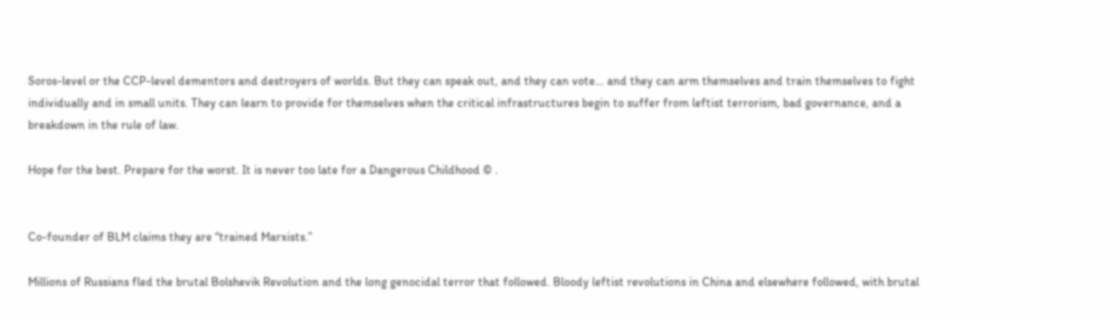Soros-level or the CCP-level dementors and destroyers of worlds. But they can speak out, and they can vote… and they can arm themselves and train themselves to fight individually and in small units. They can learn to provide for themselves when the critical infrastructures begin to suffer from leftist terrorism, bad governance, and a breakdown in the rule of law.

Hope for the best. Prepare for the worst. It is never too late for a Dangerous Childhood © .


Co-founder of BLM claims they are “trained Marxists.”

Millions of Russians fled the brutal Bolshevik Revolution and the long genocidal terror that followed. Bloody leftist revolutions in China and elsewhere followed, with brutal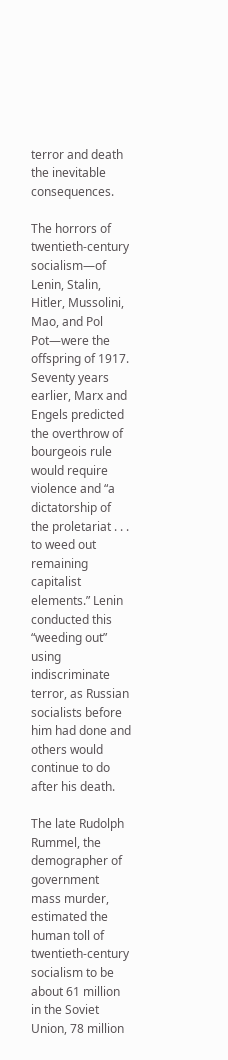terror and death the inevitable consequences.

The horrors of twentieth-century socialism—of Lenin, Stalin, Hitler, Mussolini, Mao, and Pol Pot—were the offspring of 1917. Seventy years earlier, Marx and Engels predicted the overthrow of bourgeois rule would require violence and “a dictatorship of the proletariat . . . to weed out remaining capitalist elements.” Lenin conducted this “weeding out” using indiscriminate terror, as Russian socialists before him had done and others would continue to do after his death.

The late Rudolph Rummel, the demographer of government mass murder, estimated the human toll of twentieth-century socialism to be about 61 million in the Soviet Union, 78 million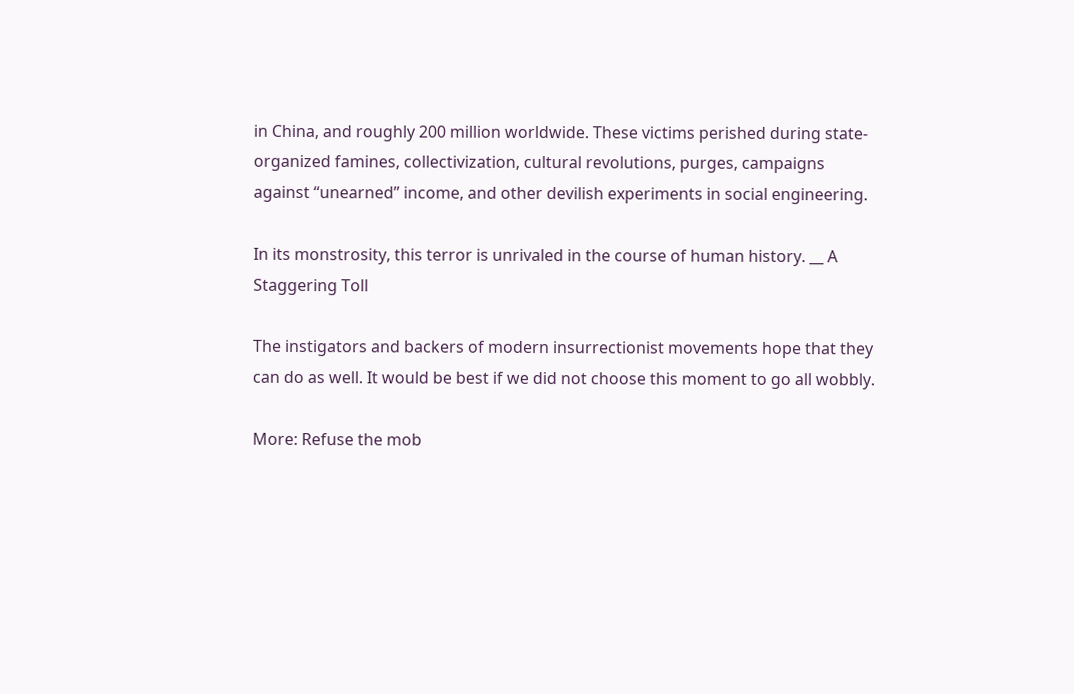in China, and roughly 200 million worldwide. These victims perished during state-organized famines, collectivization, cultural revolutions, purges, campaigns against “unearned” income, and other devilish experiments in social engineering.

In its monstrosity, this terror is unrivaled in the course of human history. __ A Staggering Toll

The instigators and backers of modern insurrectionist movements hope that they can do as well. It would be best if we did not choose this moment to go all wobbly.

More: Refuse the mob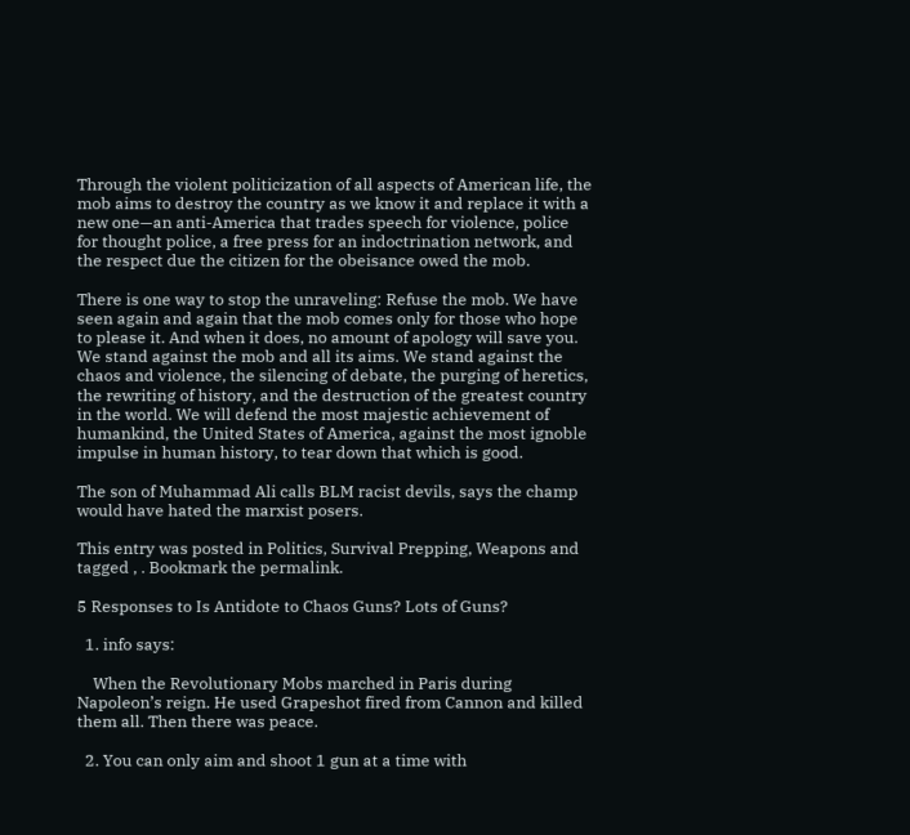Through the violent politicization of all aspects of American life, the mob aims to destroy the country as we know it and replace it with a new one—an anti-America that trades speech for violence, police for thought police, a free press for an indoctrination network, and the respect due the citizen for the obeisance owed the mob.

There is one way to stop the unraveling: Refuse the mob. We have seen again and again that the mob comes only for those who hope to please it. And when it does, no amount of apology will save you. We stand against the mob and all its aims. We stand against the chaos and violence, the silencing of debate, the purging of heretics, the rewriting of history, and the destruction of the greatest country in the world. We will defend the most majestic achievement of humankind, the United States of America, against the most ignoble impulse in human history, to tear down that which is good.

The son of Muhammad Ali calls BLM racist devils, says the champ would have hated the marxist posers.

This entry was posted in Politics, Survival Prepping, Weapons and tagged , . Bookmark the permalink.

5 Responses to Is Antidote to Chaos Guns? Lots of Guns?

  1. info says:

    When the Revolutionary Mobs marched in Paris during Napoleon’s reign. He used Grapeshot fired from Cannon and killed them all. Then there was peace.

  2. You can only aim and shoot 1 gun at a time with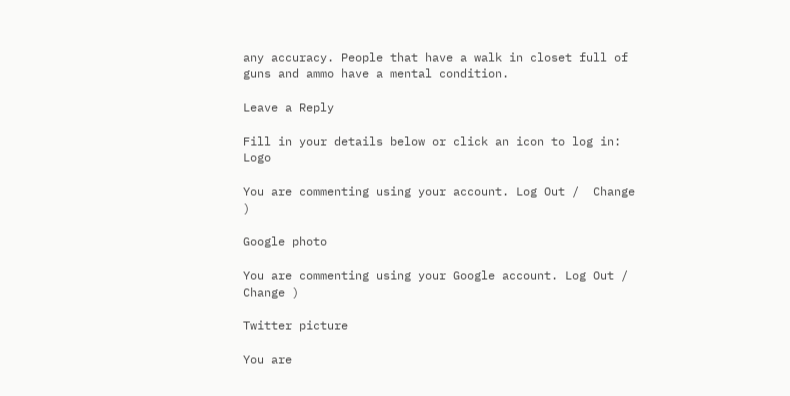any accuracy. People that have a walk in closet full of guns and ammo have a mental condition.

Leave a Reply

Fill in your details below or click an icon to log in: Logo

You are commenting using your account. Log Out /  Change )

Google photo

You are commenting using your Google account. Log Out /  Change )

Twitter picture

You are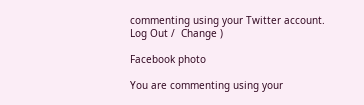commenting using your Twitter account. Log Out /  Change )

Facebook photo

You are commenting using your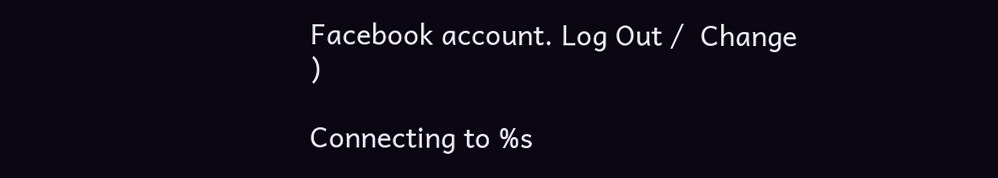Facebook account. Log Out /  Change )

Connecting to %s